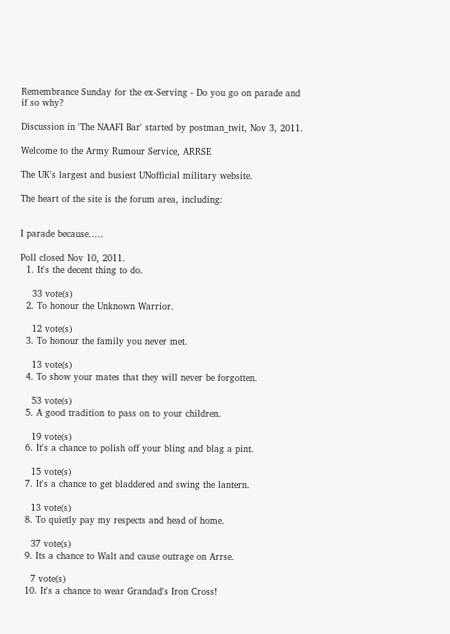Remembrance Sunday for the ex-Serving - Do you go on parade and if so why?

Discussion in 'The NAAFI Bar' started by postman_twit, Nov 3, 2011.

Welcome to the Army Rumour Service, ARRSE

The UK's largest and busiest UNofficial military website.

The heart of the site is the forum area, including:


I parade because.....

Poll closed Nov 10, 2011.
  1. It's the decent thing to do.

    33 vote(s)
  2. To honour the Unknown Warrior.

    12 vote(s)
  3. To honour the family you never met.

    13 vote(s)
  4. To show your mates that they will never be forgotten.

    53 vote(s)
  5. A good tradition to pass on to your children.

    19 vote(s)
  6. It's a chance to polish off your bling and blag a pint.

    15 vote(s)
  7. It's a chance to get bladdered and swing the lantern.

    13 vote(s)
  8. To quietly pay my respects and head of home.

    37 vote(s)
  9. Its a chance to Walt and cause outrage on Arrse.

    7 vote(s)
  10. It's a chance to wear Grandad's Iron Cross!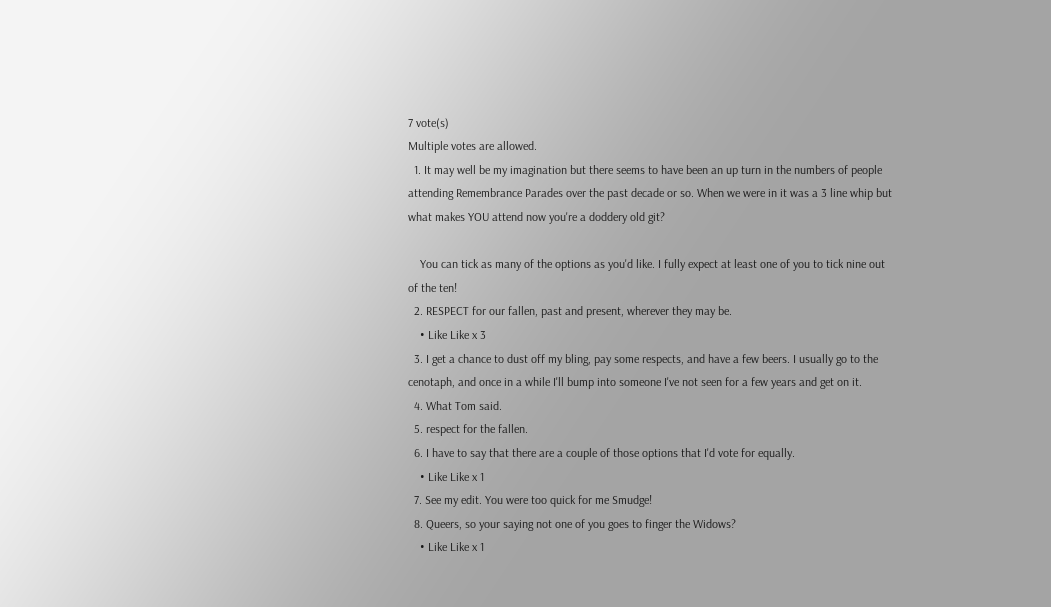7 vote(s)
Multiple votes are allowed.
  1. It may well be my imagination but there seems to have been an up turn in the numbers of people attending Remembrance Parades over the past decade or so. When we were in it was a 3 line whip but what makes YOU attend now you're a doddery old git?

    You can tick as many of the options as you'd like. I fully expect at least one of you to tick nine out of the ten!
  2. RESPECT for our fallen, past and present, wherever they may be.
    • Like Like x 3
  3. I get a chance to dust off my bling, pay some respects, and have a few beers. I usually go to the cenotaph, and once in a while I'll bump into someone I've not seen for a few years and get on it.
  4. What Tom said.
  5. respect for the fallen.
  6. I have to say that there are a couple of those options that I'd vote for equally.
    • Like Like x 1
  7. See my edit. You were too quick for me Smudge!
  8. Queers, so your saying not one of you goes to finger the Widows?
    • Like Like x 1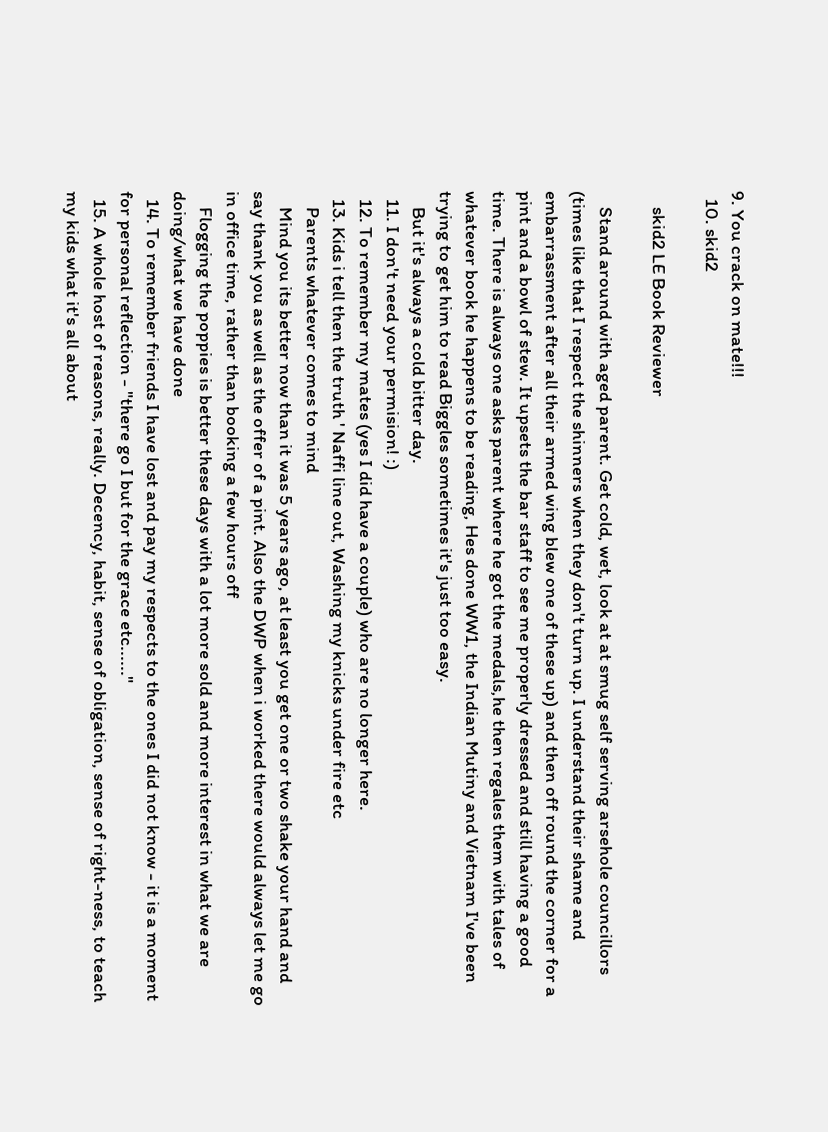9. You crack on mate!!!
  10. skid2

    skid2 LE Book Reviewer

    Stand around with aged parent. Get cold, wet, look at at smug self serving arsehole councillors (times like that I respect the shinners when they don't turn up. I understand their shame and embarrassment after all their armed wing blew one of these up) and then off round the corner for a pint and a bowl of stew. It upsets the bar staff to see me properly dressed and still having a good time. There is always one asks parent where he got the medals,he then regales them with tales of whatever book he happens to be reading, Hes done WW1, the Indian Mutiny and Vietnam I've been trying to get him to read Biggles sometimes it's just too easy.
    But it's always a cold bitter day.
  11. I don't need your permision! :)
  12. To remember my mates (yes I did have a couple) who are no longer here.
  13. Kids i tell then the truth ' Naffi line out, Washing my knicks under fire etc
    Parents whatever comes to mind
    Mind you its better now than it was 5 years ago, at least you get one or two shake your hand and say thank you as well as the offer of a pint. Also the DWP when i worked there would always let me go in office time, rather than booking a few hours off
    Flogging the poppies is better these days with a lot more sold and more interest in what we are doing/what we have done
  14. To remember friends I have lost and pay my respects to the ones I did not know - it is a moment for personal reflection - "there go I but for the grace etc......"
  15. A whole host of reasons, really. Decency, habit, sense of obligation, sense of right-ness, to teach my kids what it's all about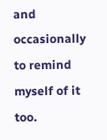and occasionally to remind myself of it too.